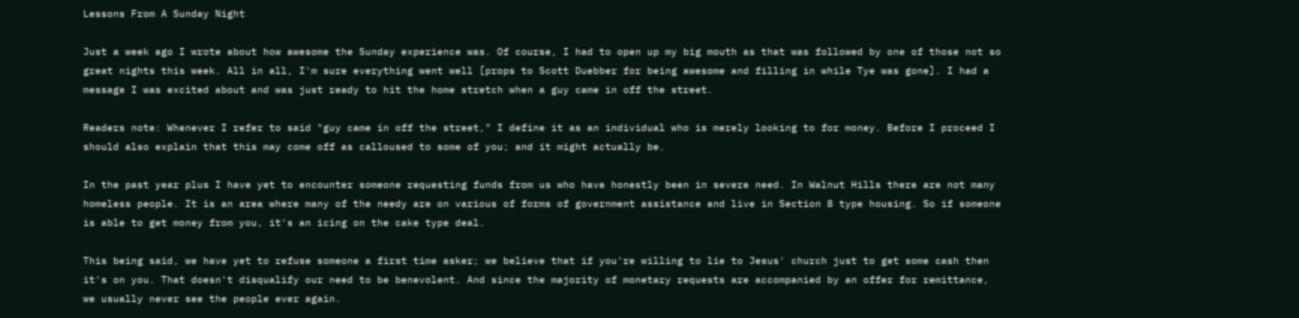Lessons From A Sunday Night

Just a week ago I wrote about how awesome the Sunday experience was. Of course, I had to open up my big mouth as that was followed by one of those not so great nights this week. All in all, I'm sure everything went well [props to Scott Duebber for being awesome and filling in while Tye was gone]. I had a message I was excited about and was just ready to hit the home stretch when a guy came in off the street.

Readers note: Whenever I refer to said "guy came in off the street," I define it as an individual who is merely looking to for money. Before I proceed I should also explain that this may come off as calloused to some of you; and it might actually be.

In the past year plus I have yet to encounter someone requesting funds from us who have honestly been in severe need. In Walnut Hills there are not many homeless people. It is an area where many of the needy are on various of forms of government assistance and live in Section 8 type housing. So if someone is able to get money from you, it's an icing on the cake type deal.

This being said, we have yet to refuse someone a first time asker; we believe that if you're willing to lie to Jesus' church just to get some cash then it's on you. That doesn't disqualify our need to be benevolent. And since the majority of monetary requests are accompanied by an offer for remittance, we usually never see the people ever again.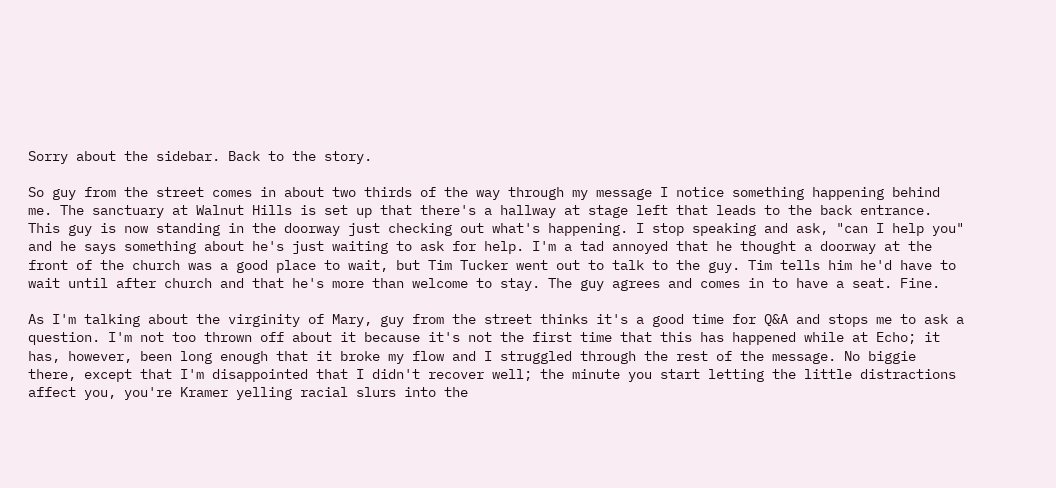Sorry about the sidebar. Back to the story.

So guy from the street comes in about two thirds of the way through my message I notice something happening behind me. The sanctuary at Walnut Hills is set up that there's a hallway at stage left that leads to the back entrance. This guy is now standing in the doorway just checking out what's happening. I stop speaking and ask, "can I help you" and he says something about he's just waiting to ask for help. I'm a tad annoyed that he thought a doorway at the front of the church was a good place to wait, but Tim Tucker went out to talk to the guy. Tim tells him he'd have to wait until after church and that he's more than welcome to stay. The guy agrees and comes in to have a seat. Fine.

As I'm talking about the virginity of Mary, guy from the street thinks it's a good time for Q&A and stops me to ask a question. I'm not too thrown off about it because it's not the first time that this has happened while at Echo; it has, however, been long enough that it broke my flow and I struggled through the rest of the message. No biggie there, except that I'm disappointed that I didn't recover well; the minute you start letting the little distractions affect you, you're Kramer yelling racial slurs into the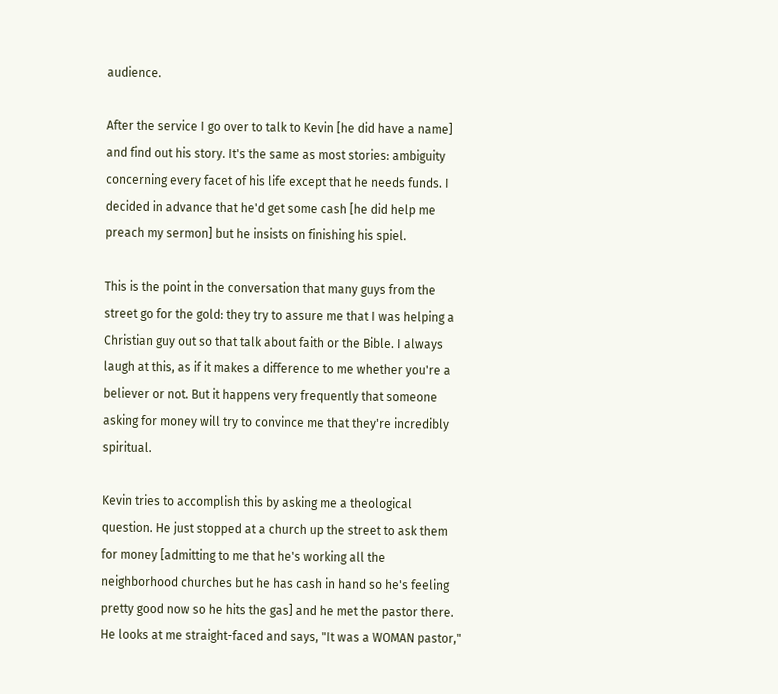audience.

After the service I go over to talk to Kevin [he did have a name] and find out his story. It's the same as most stories: ambiguity concerning every facet of his life except that he needs funds. I decided in advance that he'd get some cash [he did help me preach my sermon] but he insists on finishing his spiel.

This is the point in the conversation that many guys from the street go for the gold: they try to assure me that I was helping a Christian guy out so that talk about faith or the Bible. I always laugh at this, as if it makes a difference to me whether you're a believer or not. But it happens very frequently that someone asking for money will try to convince me that they're incredibly spiritual.

Kevin tries to accomplish this by asking me a theological question. He just stopped at a church up the street to ask them for money [admitting to me that he's working all the neighborhood churches but he has cash in hand so he's feeling pretty good now so he hits the gas] and he met the pastor there. He looks at me straight-faced and says, "It was a WOMAN pastor,"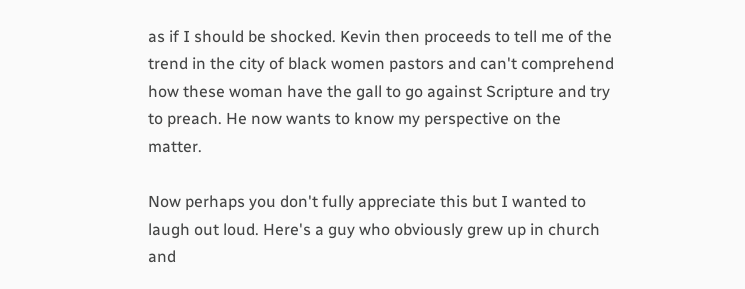as if I should be shocked. Kevin then proceeds to tell me of the trend in the city of black women pastors and can't comprehend how these woman have the gall to go against Scripture and try to preach. He now wants to know my perspective on the matter.

Now perhaps you don't fully appreciate this but I wanted to laugh out loud. Here's a guy who obviously grew up in church and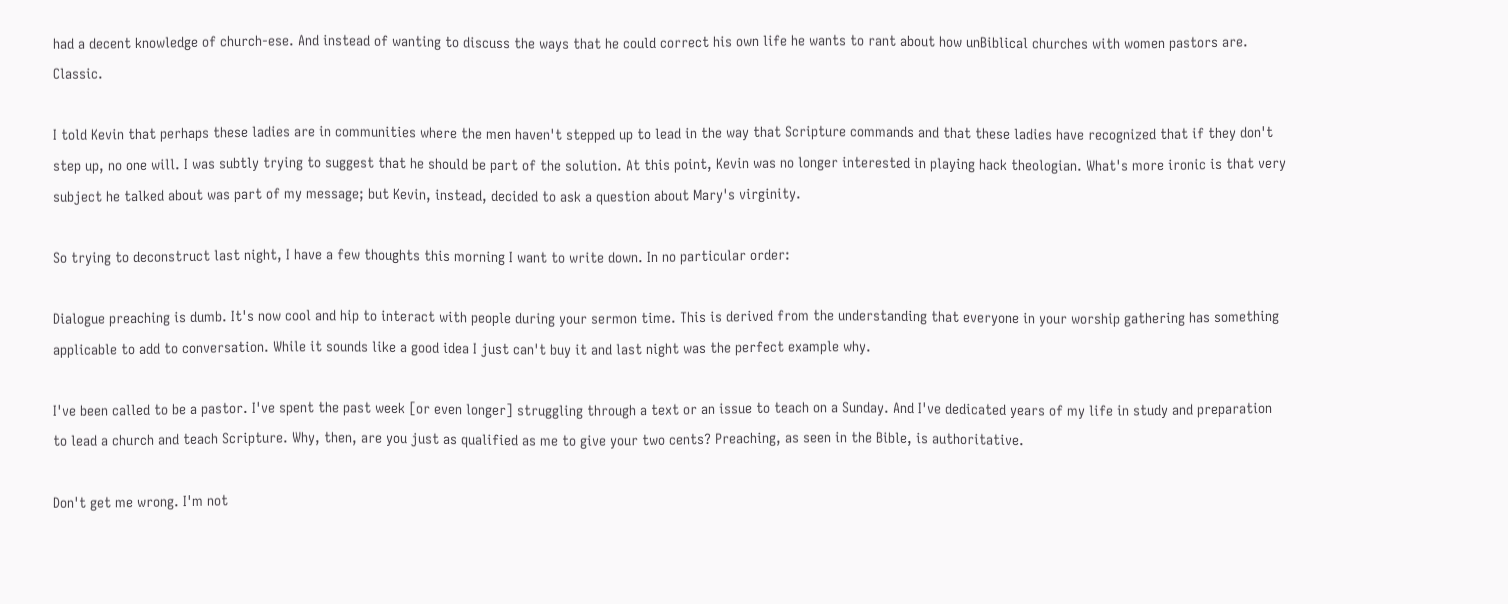had a decent knowledge of church-ese. And instead of wanting to discuss the ways that he could correct his own life he wants to rant about how unBiblical churches with women pastors are. Classic.

I told Kevin that perhaps these ladies are in communities where the men haven't stepped up to lead in the way that Scripture commands and that these ladies have recognized that if they don't step up, no one will. I was subtly trying to suggest that he should be part of the solution. At this point, Kevin was no longer interested in playing hack theologian. What's more ironic is that very subject he talked about was part of my message; but Kevin, instead, decided to ask a question about Mary's virginity.

So trying to deconstruct last night, I have a few thoughts this morning I want to write down. In no particular order:

Dialogue preaching is dumb. It's now cool and hip to interact with people during your sermon time. This is derived from the understanding that everyone in your worship gathering has something applicable to add to conversation. While it sounds like a good idea I just can't buy it and last night was the perfect example why.

I've been called to be a pastor. I've spent the past week [or even longer] struggling through a text or an issue to teach on a Sunday. And I've dedicated years of my life in study and preparation to lead a church and teach Scripture. Why, then, are you just as qualified as me to give your two cents? Preaching, as seen in the Bible, is authoritative.

Don't get me wrong. I'm not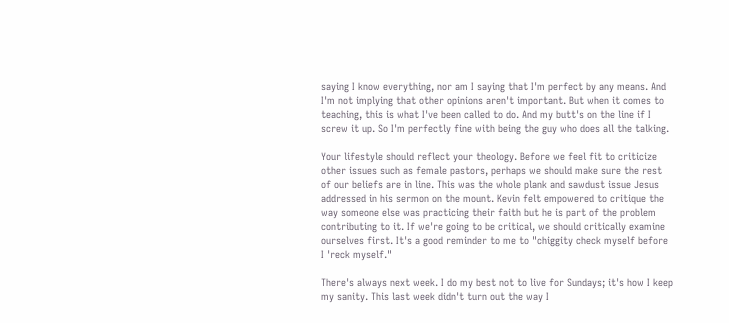saying I know everything, nor am I saying that I'm perfect by any means. And I'm not implying that other opinions aren't important. But when it comes to teaching, this is what I've been called to do. And my butt's on the line if I screw it up. So I'm perfectly fine with being the guy who does all the talking.

Your lifestyle should reflect your theology. Before we feel fit to criticize other issues such as female pastors, perhaps we should make sure the rest of our beliefs are in line. This was the whole plank and sawdust issue Jesus addressed in his sermon on the mount. Kevin felt empowered to critique the way someone else was practicing their faith but he is part of the problem contributing to it. If we're going to be critical, we should critically examine ourselves first. It's a good reminder to me to "chiggity check myself before I 'reck myself."

There's always next week. I do my best not to live for Sundays; it's how I keep my sanity. This last week didn't turn out the way I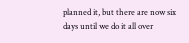planned it, but there are now six days until we do it all over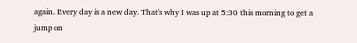again. Every day is a new day. That's why I was up at 5:30 this morning to get a jump on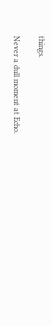things.

Never a dull moment at Echo.